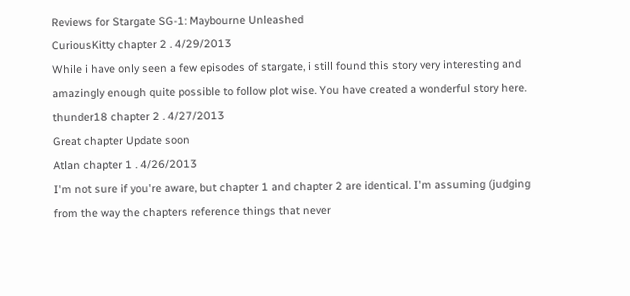Reviews for Stargate SG-1: Maybourne Unleashed
CuriousKitty chapter 2 . 4/29/2013
While i have only seen a few episodes of stargate, i still found this story very interesting and amazingly enough quite possible to follow plot wise. You have created a wonderful story here.
thunder18 chapter 2 . 4/27/2013
Great chapter Update soon
Atlan chapter 1 . 4/26/2013
I'm not sure if you're aware, but chapter 1 and chapter 2 are identical. I'm assuming (judging from the way the chapters reference things that never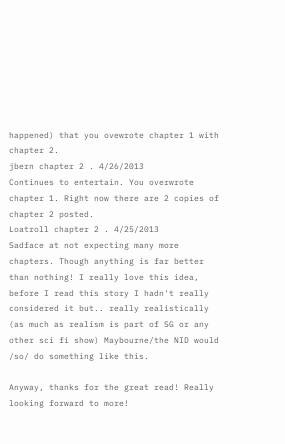happened) that you ovewrote chapter 1 with chapter 2.
jbern chapter 2 . 4/26/2013
Continues to entertain. You overwrote chapter 1. Right now there are 2 copies of chapter 2 posted.
Loatroll chapter 2 . 4/25/2013
Sadface at not expecting many more chapters. Though anything is far better than nothing! I really love this idea, before I read this story I hadn't really considered it but.. really realistically (as much as realism is part of SG or any other sci fi show) Maybourne/the NID would /so/ do something like this.

Anyway, thanks for the great read! Really looking forward to more!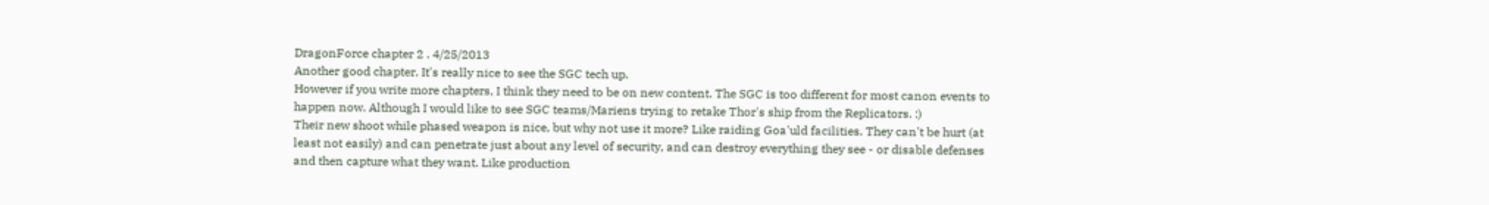DragonForce chapter 2 . 4/25/2013
Another good chapter. It's really nice to see the SGC tech up.
However if you write more chapters, I think they need to be on new content. The SGC is too different for most canon events to happen now. Although I would like to see SGC teams/Mariens trying to retake Thor's ship from the Replicators. :)
Their new shoot while phased weapon is nice, but why not use it more? Like raiding Goa'uld facilities. They can't be hurt (at least not easily) and can penetrate just about any level of security, and can destroy everything they see - or disable defenses and then capture what they want. Like production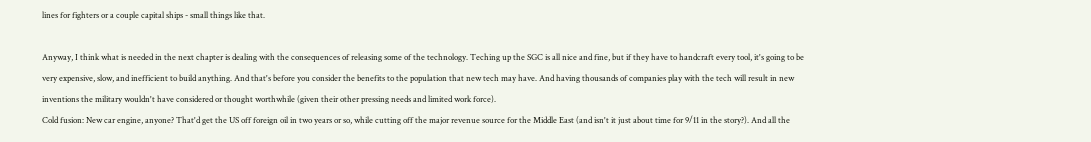lines for fighters or a couple capital ships - small things like that.

Anyway, I think what is needed in the next chapter is dealing with the consequences of releasing some of the technology. Teching up the SGC is all nice and fine, but if they have to handcraft every tool, it's going to be very expensive, slow, and inefficient to build anything. And that's before you consider the benefits to the population that new tech may have. And having thousands of companies play with the tech will result in new inventions the military wouldn't have considered or thought worthwhile (given their other pressing needs and limited work force).
Cold fusion: New car engine, anyone? That'd get the US off foreign oil in two years or so, while cutting off the major revenue source for the Middle East (and isn't it just about time for 9/11 in the story?). And all the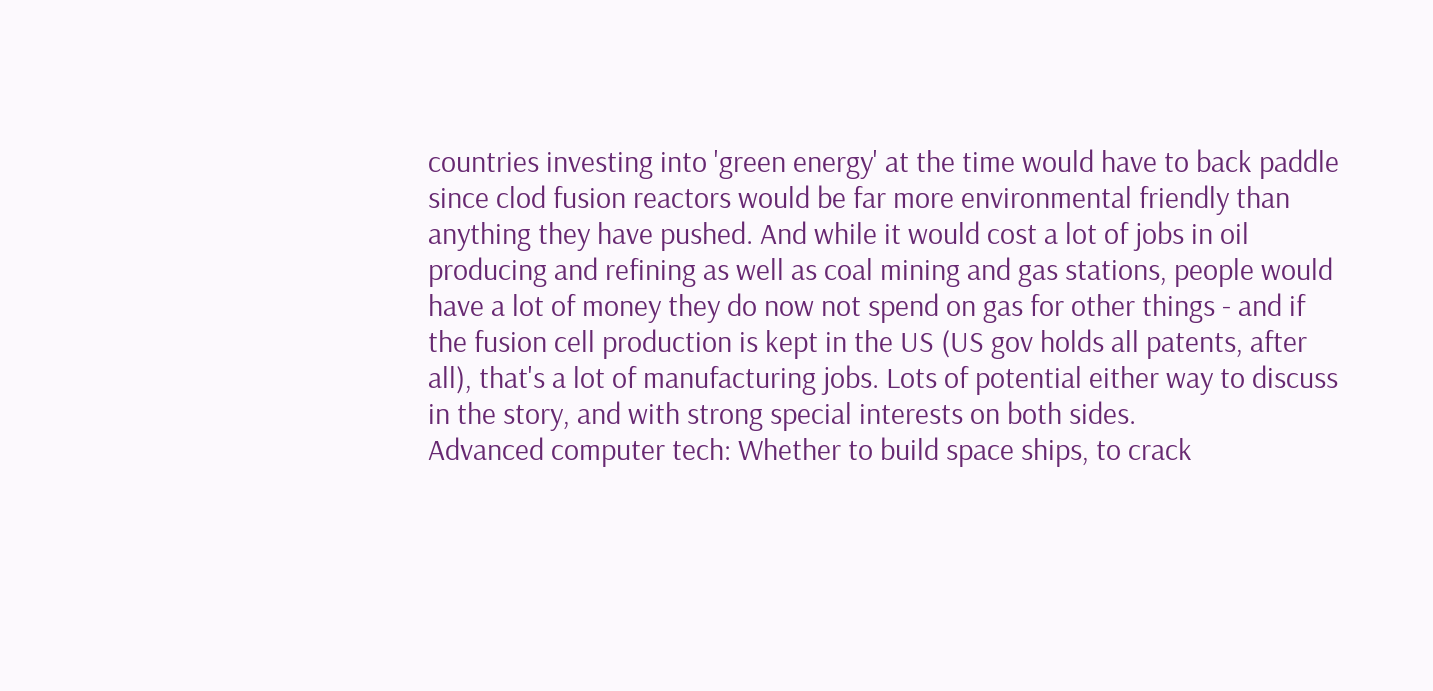countries investing into 'green energy' at the time would have to back paddle since clod fusion reactors would be far more environmental friendly than anything they have pushed. And while it would cost a lot of jobs in oil producing and refining as well as coal mining and gas stations, people would have a lot of money they do now not spend on gas for other things - and if the fusion cell production is kept in the US (US gov holds all patents, after all), that's a lot of manufacturing jobs. Lots of potential either way to discuss in the story, and with strong special interests on both sides.
Advanced computer tech: Whether to build space ships, to crack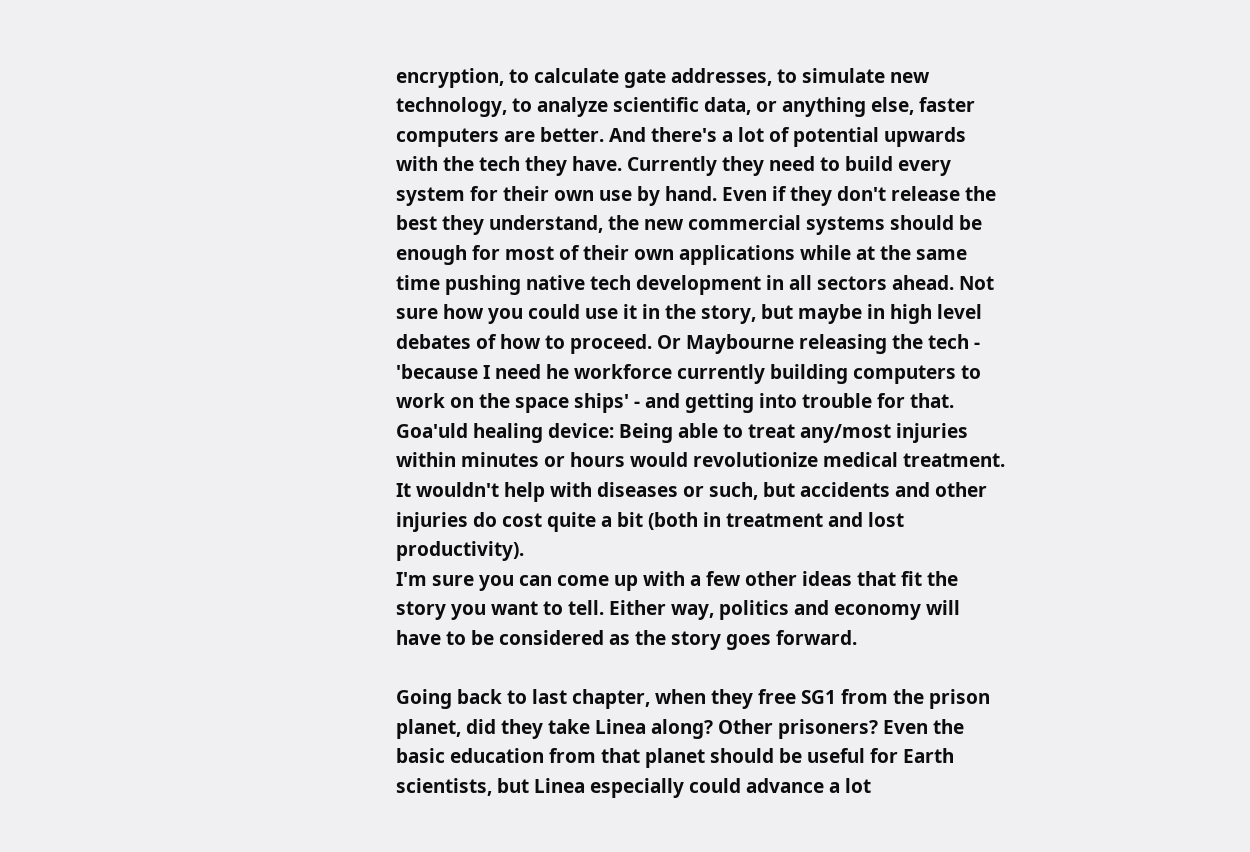encryption, to calculate gate addresses, to simulate new technology, to analyze scientific data, or anything else, faster computers are better. And there's a lot of potential upwards with the tech they have. Currently they need to build every system for their own use by hand. Even if they don't release the best they understand, the new commercial systems should be enough for most of their own applications while at the same time pushing native tech development in all sectors ahead. Not sure how you could use it in the story, but maybe in high level debates of how to proceed. Or Maybourne releasing the tech - 'because I need he workforce currently building computers to work on the space ships' - and getting into trouble for that.
Goa'uld healing device: Being able to treat any/most injuries within minutes or hours would revolutionize medical treatment. It wouldn't help with diseases or such, but accidents and other injuries do cost quite a bit (both in treatment and lost productivity).
I'm sure you can come up with a few other ideas that fit the story you want to tell. Either way, politics and economy will have to be considered as the story goes forward.

Going back to last chapter, when they free SG1 from the prison planet, did they take Linea along? Other prisoners? Even the basic education from that planet should be useful for Earth scientists, but Linea especially could advance a lot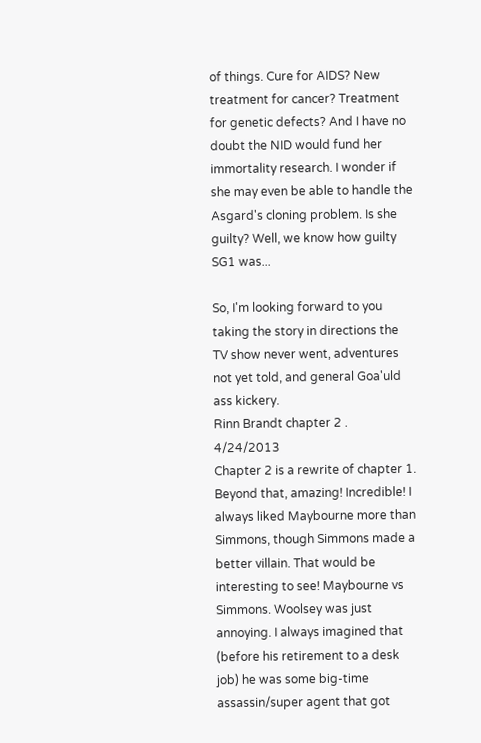of things. Cure for AIDS? New treatment for cancer? Treatment for genetic defects? And I have no doubt the NID would fund her immortality research. I wonder if she may even be able to handle the Asgard's cloning problem. Is she guilty? Well, we know how guilty SG1 was...

So, I'm looking forward to you taking the story in directions the TV show never went, adventures not yet told, and general Goa'uld ass kickery.
Rinn Brandt chapter 2 . 4/24/2013
Chapter 2 is a rewrite of chapter 1. Beyond that, amazing! Incredible! I always liked Maybourne more than Simmons, though Simmons made a better villain. That would be interesting to see! Maybourne vs Simmons. Woolsey was just annoying. I always imagined that (before his retirement to a desk job) he was some big-time assassin/super agent that got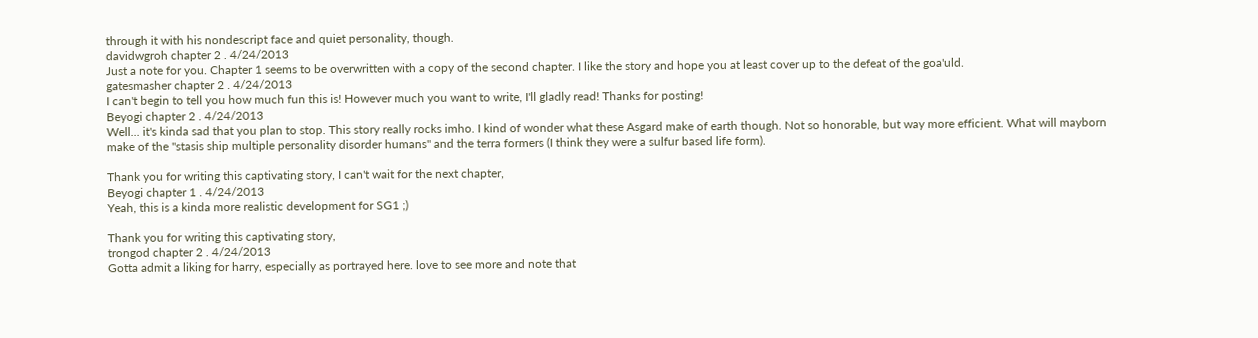through it with his nondescript face and quiet personality, though.
davidwgroh chapter 2 . 4/24/2013
Just a note for you. Chapter 1 seems to be overwritten with a copy of the second chapter. I like the story and hope you at least cover up to the defeat of the goa'uld.
gatesmasher chapter 2 . 4/24/2013
I can't begin to tell you how much fun this is! However much you want to write, I'll gladly read! Thanks for posting!
Beyogi chapter 2 . 4/24/2013
Well... it's kinda sad that you plan to stop. This story really rocks imho. I kind of wonder what these Asgard make of earth though. Not so honorable, but way more efficient. What will mayborn make of the "stasis ship multiple personality disorder humans" and the terra formers (I think they were a sulfur based life form).

Thank you for writing this captivating story, I can't wait for the next chapter,
Beyogi chapter 1 . 4/24/2013
Yeah, this is a kinda more realistic development for SG1 ;)

Thank you for writing this captivating story,
trongod chapter 2 . 4/24/2013
Gotta admit a liking for harry, especially as portrayed here. love to see more and note that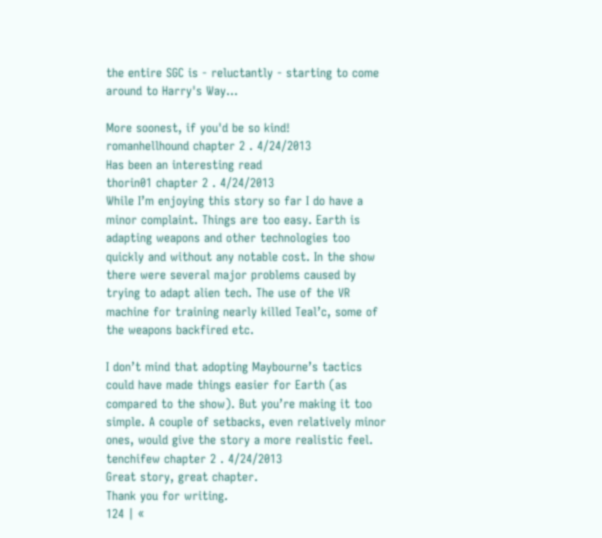the entire SGC is - reluctantly - starting to come around to Harry's Way...

More soonest, if you'd be so kind!
romanhellhound chapter 2 . 4/24/2013
Has been an interesting read
thorin01 chapter 2 . 4/24/2013
While I’m enjoying this story so far I do have a minor complaint. Things are too easy. Earth is adapting weapons and other technologies too quickly and without any notable cost. In the show there were several major problems caused by trying to adapt alien tech. The use of the VR machine for training nearly killed Teal’c, some of the weapons backfired etc.

I don’t mind that adopting Maybourne’s tactics could have made things easier for Earth (as compared to the show). But you’re making it too simple. A couple of setbacks, even relatively minor ones, would give the story a more realistic feel.
tenchifew chapter 2 . 4/24/2013
Great story, great chapter.
Thank you for writing.
124 | «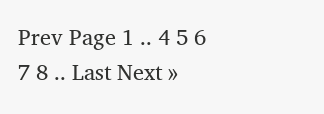Prev Page 1 .. 4 5 6 7 8 .. Last Next »